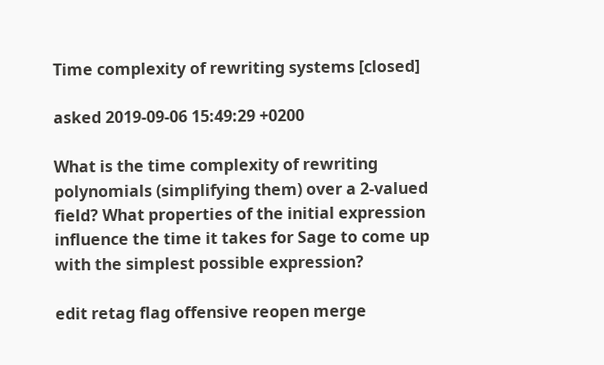Time complexity of rewriting systems [closed]

asked 2019-09-06 15:49:29 +0200

What is the time complexity of rewriting polynomials (simplifying them) over a 2-valued field? What properties of the initial expression influence the time it takes for Sage to come up with the simplest possible expression?

edit retag flag offensive reopen merge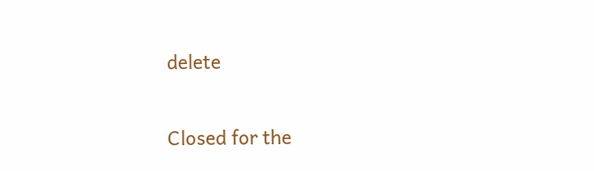delete

Closed for the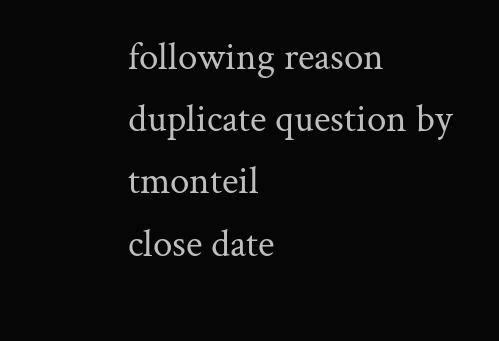following reason duplicate question by tmonteil
close date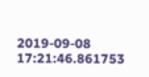2019-09-08 17:21:46.861753